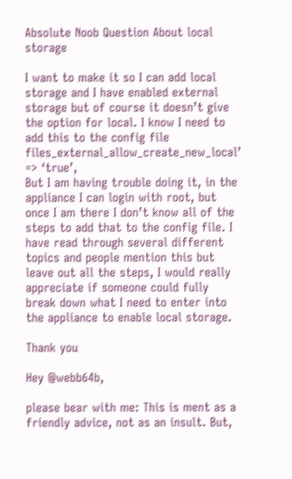Absolute Noob Question About local storage

I want to make it so I can add local storage and I have enabled external storage but of course it doesn’t give the option for local. I know I need to add this to the config file files_external_allow_create_new_local’ => ‘true’,
But I am having trouble doing it, in the appliance I can login with root, but once I am there I don’t know all of the steps to add that to the config file. I have read through several different topics and people mention this but leave out all the steps, I would really appreciate if someone could fully break down what I need to enter into the appliance to enable local storage.

Thank you

Hey @webb64b,

please bear with me: This is ment as a friendly advice, not as an insult. But,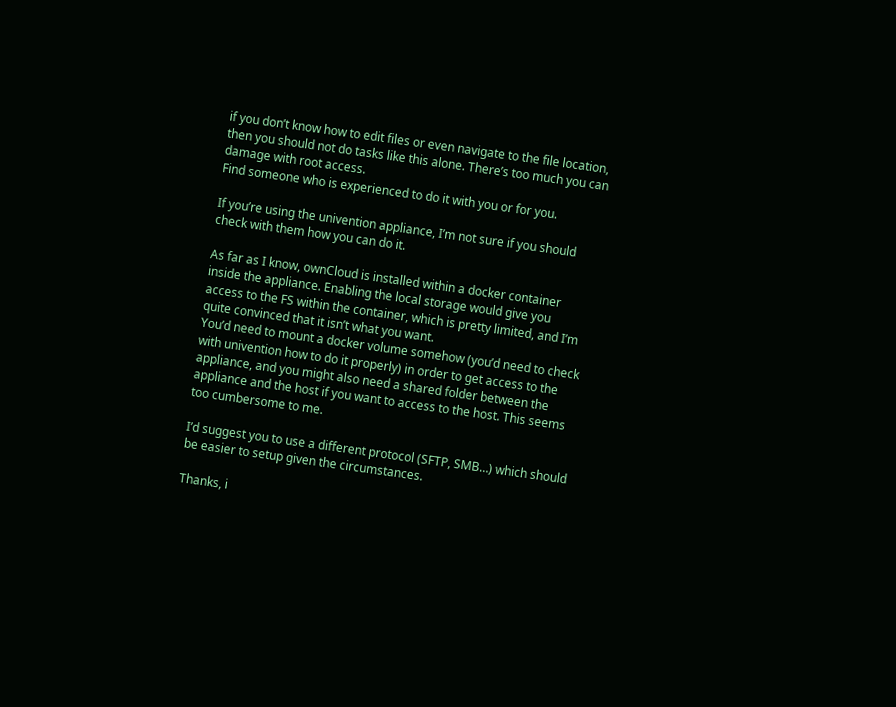if you don’t know how to edit files or even navigate to the file location, then you should not do tasks like this alone. There’s too much you can damage with root access.
Find someone who is experienced to do it with you or for you.

If you’re using the univention appliance, I’m not sure if you should check with them how you can do it.

As far as I know, ownCloud is installed within a docker container inside the appliance. Enabling the local storage would give you access to the FS within the container, which is pretty limited, and I’m quite convinced that it isn’t what you want.
You’d need to mount a docker volume somehow (you’d need to check with univention how to do it properly) in order to get access to the appliance, and you might also need a shared folder between the appliance and the host if you want to access to the host. This seems too cumbersome to me.

I’d suggest you to use a different protocol (SFTP, SMB…) which should be easier to setup given the circumstances.

Thanks, i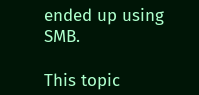ended up using SMB.

This topic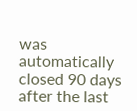was automatically closed 90 days after the last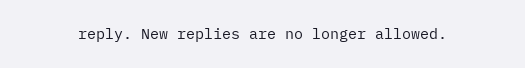reply. New replies are no longer allowed.